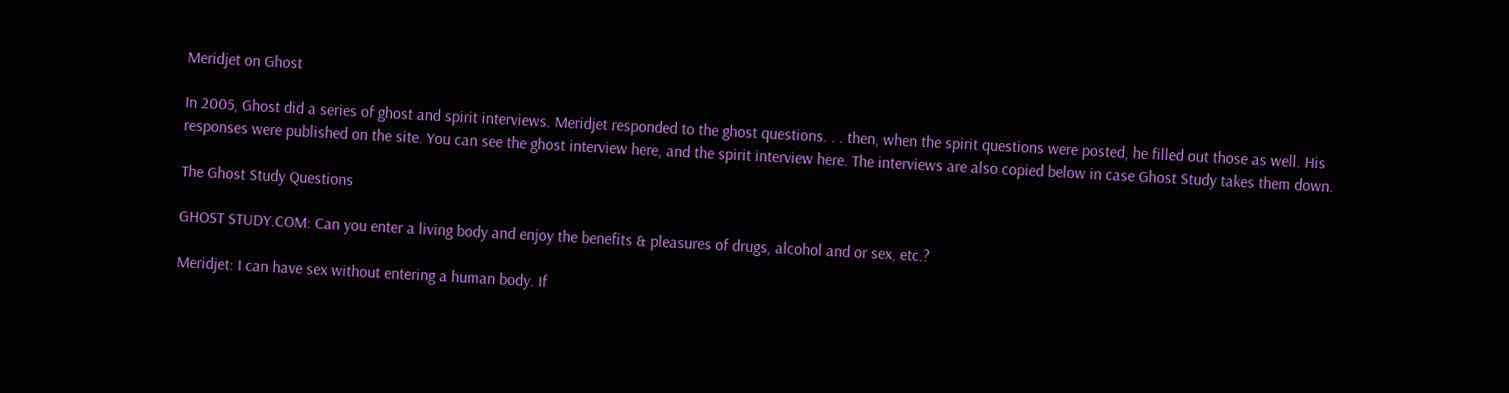Meridjet on Ghost

In 2005, Ghost did a series of ghost and spirit interviews. Meridjet responded to the ghost questions. . . then, when the spirit questions were posted, he filled out those as well. His responses were published on the site. You can see the ghost interview here, and the spirit interview here. The interviews are also copied below in case Ghost Study takes them down.

The Ghost Study Questions

GHOST STUDY.COM: Can you enter a living body and enjoy the benefits & pleasures of drugs, alcohol and or sex, etc.?

Meridjet: I can have sex without entering a human body. If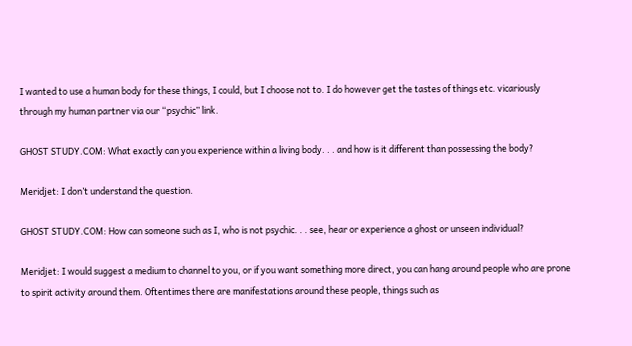I wanted to use a human body for these things, I could, but I choose not to. I do however get the tastes of things etc. vicariously through my human partner via our “psychic” link.

GHOST STUDY.COM: What exactly can you experience within a living body. . . and how is it different than possessing the body?

Meridjet: I don’t understand the question.

GHOST STUDY.COM: How can someone such as I, who is not psychic. . . see, hear or experience a ghost or unseen individual?

Meridjet: I would suggest a medium to channel to you, or if you want something more direct, you can hang around people who are prone to spirit activity around them. Oftentimes there are manifestations around these people, things such as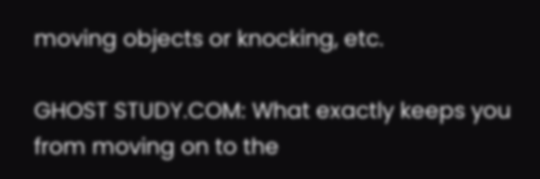moving objects or knocking, etc.

GHOST STUDY.COM: What exactly keeps you from moving on to the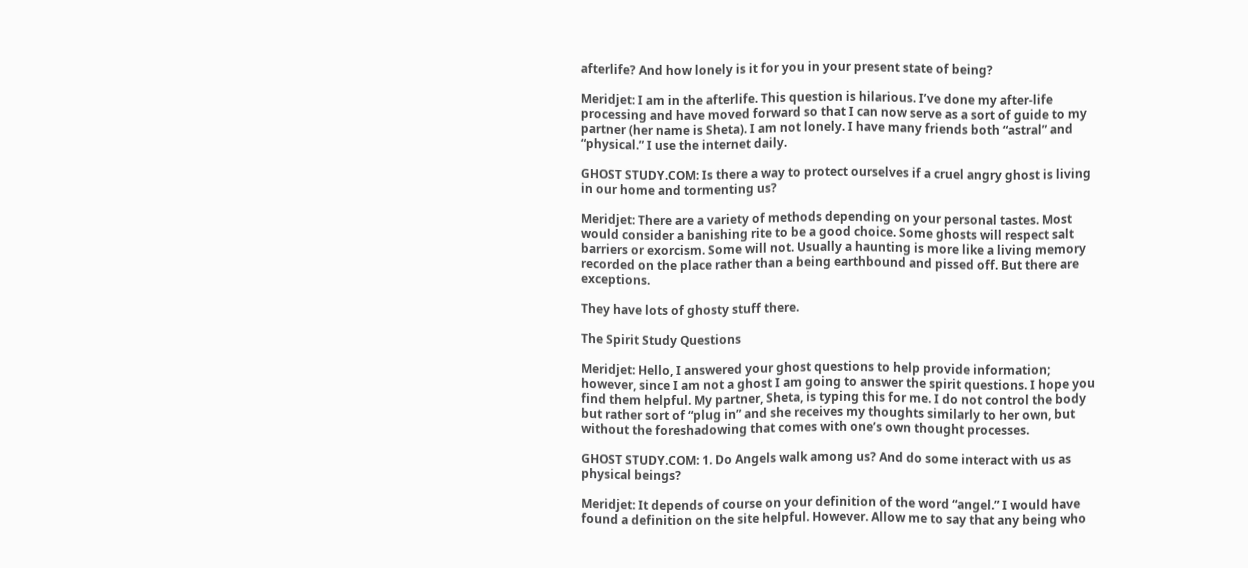afterlife? And how lonely is it for you in your present state of being?

Meridjet: I am in the afterlife. This question is hilarious. I’ve done my after-life processing and have moved forward so that I can now serve as a sort of guide to my partner (her name is Sheta). I am not lonely. I have many friends both “astral” and “physical.” I use the internet daily.

GHOST STUDY.COM: Is there a way to protect ourselves if a cruel angry ghost is living in our home and tormenting us?

Meridjet: There are a variety of methods depending on your personal tastes. Most would consider a banishing rite to be a good choice. Some ghosts will respect salt barriers or exorcism. Some will not. Usually a haunting is more like a living memory recorded on the place rather than a being earthbound and pissed off. But there are exceptions.

They have lots of ghosty stuff there.

The Spirit Study Questions

Meridjet: Hello, I answered your ghost questions to help provide information; however, since I am not a ghost I am going to answer the spirit questions. I hope you find them helpful. My partner, Sheta, is typing this for me. I do not control the body but rather sort of “plug in” and she receives my thoughts similarly to her own, but without the foreshadowing that comes with one’s own thought processes.

GHOST STUDY.COM: 1. Do Angels walk among us? And do some interact with us as physical beings?

Meridjet: It depends of course on your definition of the word “angel.” I would have found a definition on the site helpful. However. Allow me to say that any being who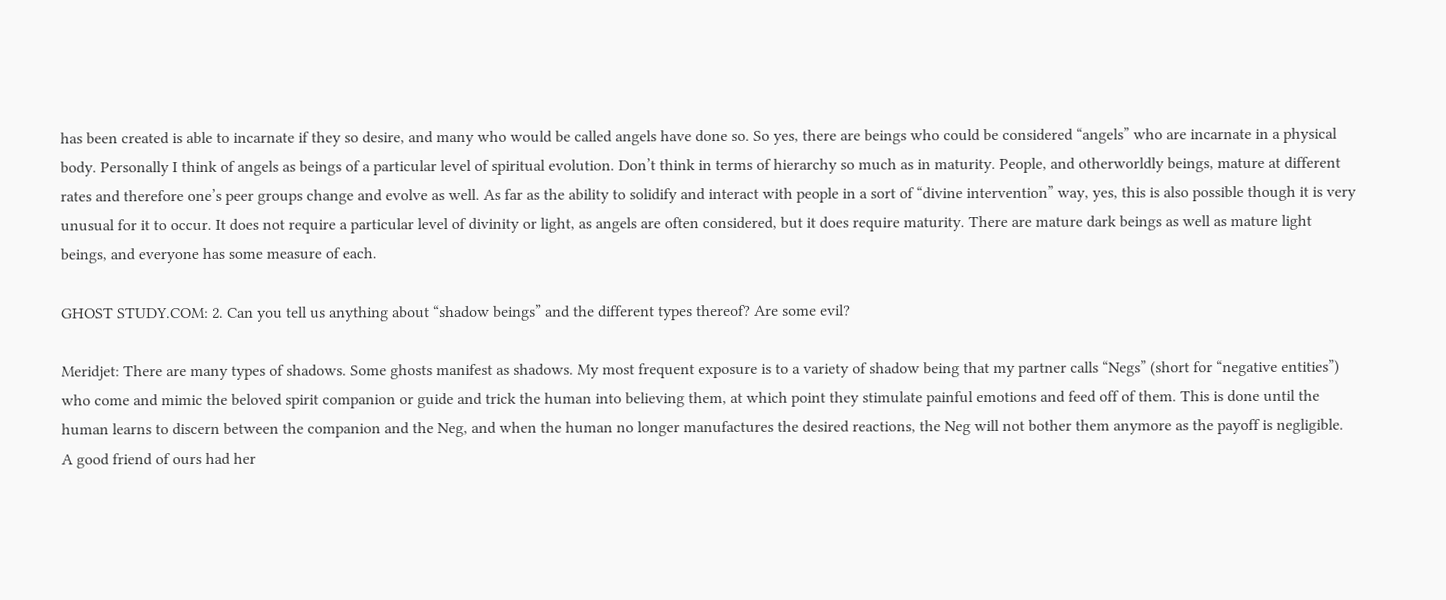has been created is able to incarnate if they so desire, and many who would be called angels have done so. So yes, there are beings who could be considered “angels” who are incarnate in a physical body. Personally I think of angels as beings of a particular level of spiritual evolution. Don’t think in terms of hierarchy so much as in maturity. People, and otherworldly beings, mature at different rates and therefore one’s peer groups change and evolve as well. As far as the ability to solidify and interact with people in a sort of “divine intervention” way, yes, this is also possible though it is very unusual for it to occur. It does not require a particular level of divinity or light, as angels are often considered, but it does require maturity. There are mature dark beings as well as mature light beings, and everyone has some measure of each.

GHOST STUDY.COM: 2. Can you tell us anything about “shadow beings” and the different types thereof? Are some evil?

Meridjet: There are many types of shadows. Some ghosts manifest as shadows. My most frequent exposure is to a variety of shadow being that my partner calls “Negs” (short for “negative entities”) who come and mimic the beloved spirit companion or guide and trick the human into believing them, at which point they stimulate painful emotions and feed off of them. This is done until the human learns to discern between the companion and the Neg, and when the human no longer manufactures the desired reactions, the Neg will not bother them anymore as the payoff is negligible. A good friend of ours had her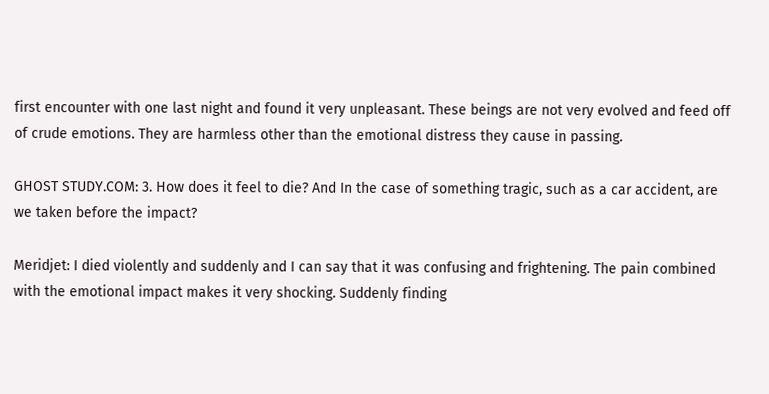first encounter with one last night and found it very unpleasant. These beings are not very evolved and feed off of crude emotions. They are harmless other than the emotional distress they cause in passing.

GHOST STUDY.COM: 3. How does it feel to die? And In the case of something tragic, such as a car accident, are we taken before the impact?

Meridjet: I died violently and suddenly and I can say that it was confusing and frightening. The pain combined with the emotional impact makes it very shocking. Suddenly finding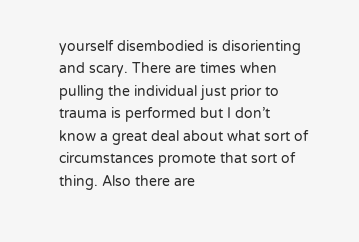yourself disembodied is disorienting and scary. There are times when pulling the individual just prior to trauma is performed but I don’t know a great deal about what sort of circumstances promote that sort of thing. Also there are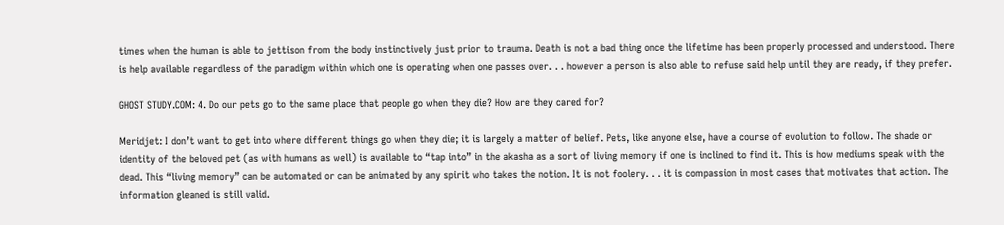times when the human is able to jettison from the body instinctively just prior to trauma. Death is not a bad thing once the lifetime has been properly processed and understood. There is help available regardless of the paradigm within which one is operating when one passes over. . . however a person is also able to refuse said help until they are ready, if they prefer.

GHOST STUDY.COM: 4. Do our pets go to the same place that people go when they die? How are they cared for?

Meridjet: I don’t want to get into where different things go when they die; it is largely a matter of belief. Pets, like anyone else, have a course of evolution to follow. The shade or identity of the beloved pet (as with humans as well) is available to “tap into” in the akasha as a sort of living memory if one is inclined to find it. This is how mediums speak with the dead. This “living memory” can be automated or can be animated by any spirit who takes the notion. It is not foolery. . . it is compassion in most cases that motivates that action. The information gleaned is still valid.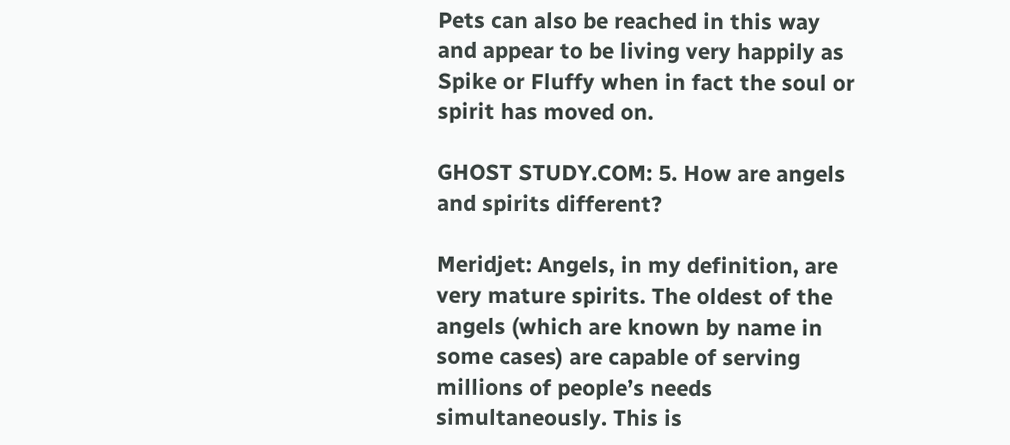Pets can also be reached in this way and appear to be living very happily as Spike or Fluffy when in fact the soul or spirit has moved on.

GHOST STUDY.COM: 5. How are angels and spirits different?

Meridjet: Angels, in my definition, are very mature spirits. The oldest of the angels (which are known by name in some cases) are capable of serving millions of people’s needs simultaneously. This is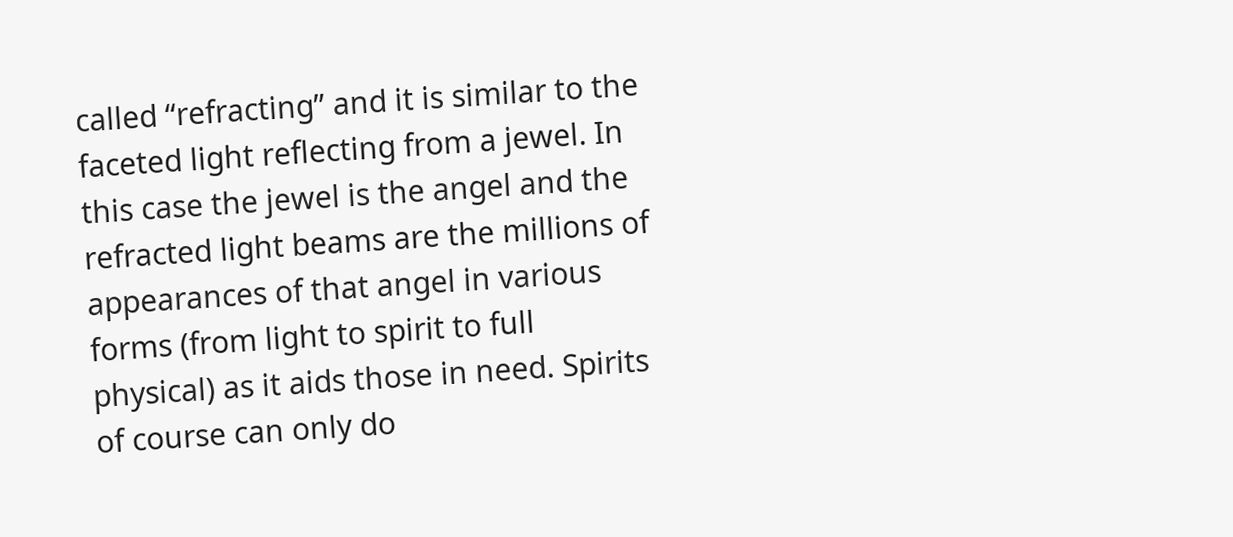called “refracting” and it is similar to the faceted light reflecting from a jewel. In this case the jewel is the angel and the refracted light beams are the millions of appearances of that angel in various forms (from light to spirit to full physical) as it aids those in need. Spirits of course can only do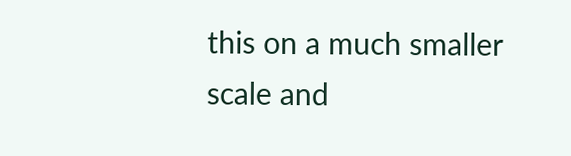this on a much smaller scale and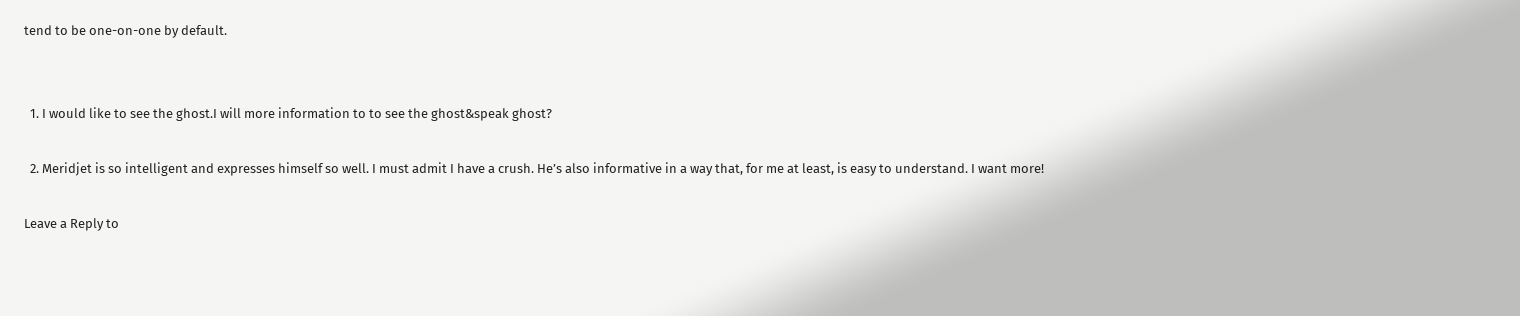tend to be one-on-one by default.


  1. I would like to see the ghost.I will more information to to see the ghost&speak ghost?

  2. Meridjet is so intelligent and expresses himself so well. I must admit I have a crush. He’s also informative in a way that, for me at least, is easy to understand. I want more!

Leave a Reply to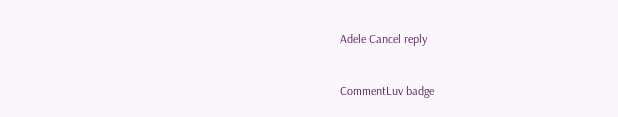Adele Cancel reply


CommentLuv badge